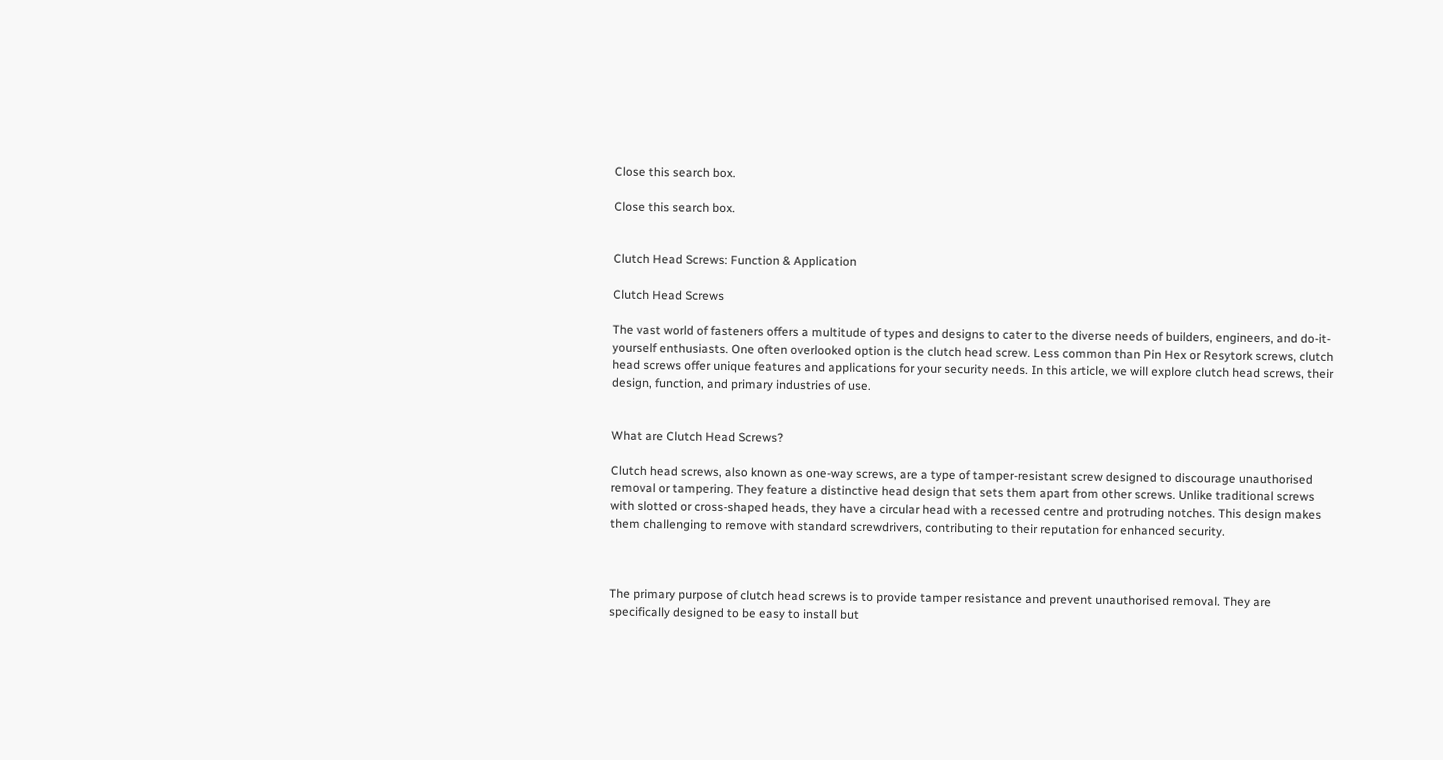Close this search box.

Close this search box.


Clutch Head Screws: Function & Application

Clutch Head Screws

The vast world of fasteners offers a multitude of types and designs to cater to the diverse needs of builders, engineers, and do-it-yourself enthusiasts. One often overlooked option is the clutch head screw. Less common than Pin Hex or Resytork screws, clutch head screws offer unique features and applications for your security needs. In this article, we will explore clutch head screws, their design, function, and primary industries of use.


What are Clutch Head Screws?

Clutch head screws, also known as one-way screws, are a type of tamper-resistant screw designed to discourage unauthorised removal or tampering. They feature a distinctive head design that sets them apart from other screws. Unlike traditional screws with slotted or cross-shaped heads, they have a circular head with a recessed centre and protruding notches. This design makes them challenging to remove with standard screwdrivers, contributing to their reputation for enhanced security.



The primary purpose of clutch head screws is to provide tamper resistance and prevent unauthorised removal. They are specifically designed to be easy to install but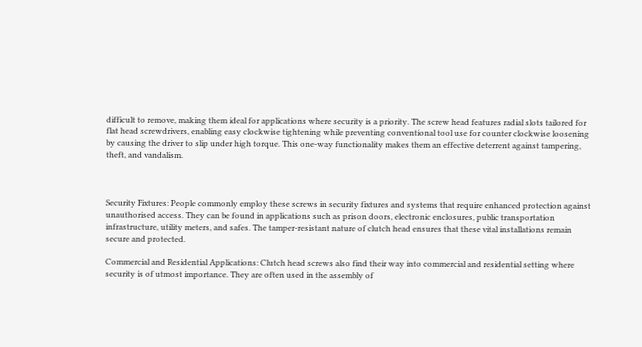difficult to remove, making them ideal for applications where security is a priority. The screw head features radial slots tailored for flat head screwdrivers, enabling easy clockwise tightening while preventing conventional tool use for counter clockwise loosening by causing the driver to slip under high torque. This one-way functionality makes them an effective deterrent against tampering, theft, and vandalism.



Security Fixtures: People commonly employ these screws in security fixtures and systems that require enhanced protection against unauthorised access. They can be found in applications such as prison doors, electronic enclosures, public transportation infrastructure, utility meters, and safes. The tamper-resistant nature of clutch head ensures that these vital installations remain secure and protected.

Commercial and Residential Applications: Clutch head screws also find their way into commercial and residential setting where security is of utmost importance. They are often used in the assembly of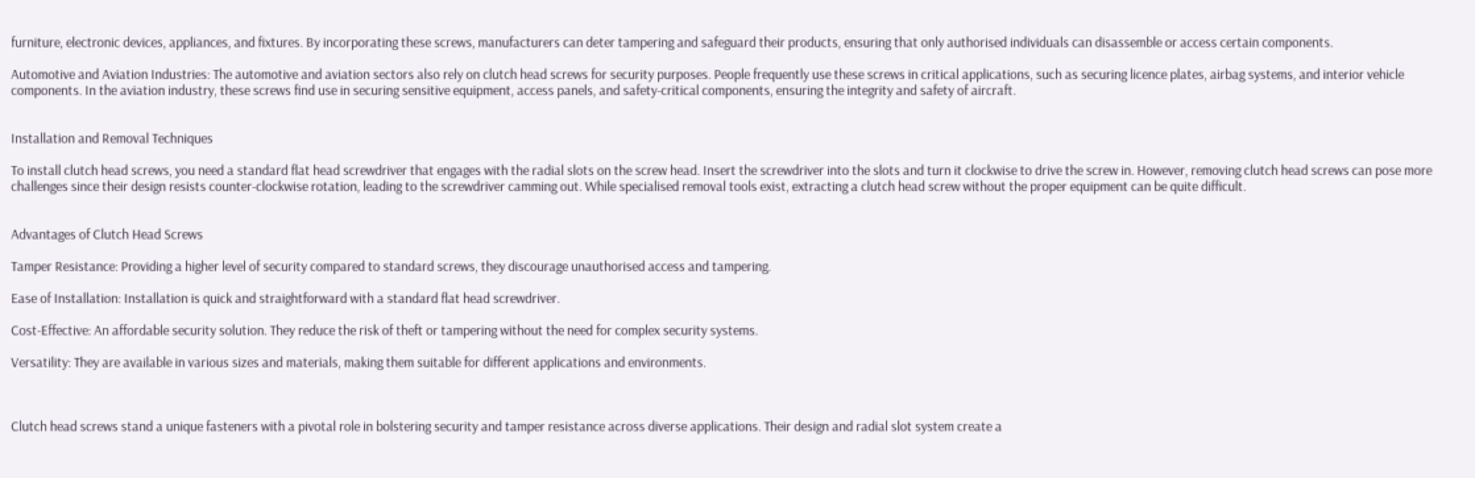furniture, electronic devices, appliances, and fixtures. By incorporating these screws, manufacturers can deter tampering and safeguard their products, ensuring that only authorised individuals can disassemble or access certain components.

Automotive and Aviation Industries: The automotive and aviation sectors also rely on clutch head screws for security purposes. People frequently use these screws in critical applications, such as securing licence plates, airbag systems, and interior vehicle components. In the aviation industry, these screws find use in securing sensitive equipment, access panels, and safety-critical components, ensuring the integrity and safety of aircraft.


Installation and Removal Techniques

To install clutch head screws, you need a standard flat head screwdriver that engages with the radial slots on the screw head. Insert the screwdriver into the slots and turn it clockwise to drive the screw in. However, removing clutch head screws can pose more challenges since their design resists counter-clockwise rotation, leading to the screwdriver camming out. While specialised removal tools exist, extracting a clutch head screw without the proper equipment can be quite difficult.


Advantages of Clutch Head Screws

Tamper Resistance: Providing a higher level of security compared to standard screws, they discourage unauthorised access and tampering.

Ease of Installation: Installation is quick and straightforward with a standard flat head screwdriver.

Cost-Effective: An affordable security solution. They reduce the risk of theft or tampering without the need for complex security systems.

Versatility: They are available in various sizes and materials, making them suitable for different applications and environments.



Clutch head screws stand a unique fasteners with a pivotal role in bolstering security and tamper resistance across diverse applications. Their design and radial slot system create a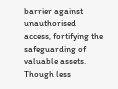barrier against unauthorised access, fortifying the safeguarding of valuable assets. Though less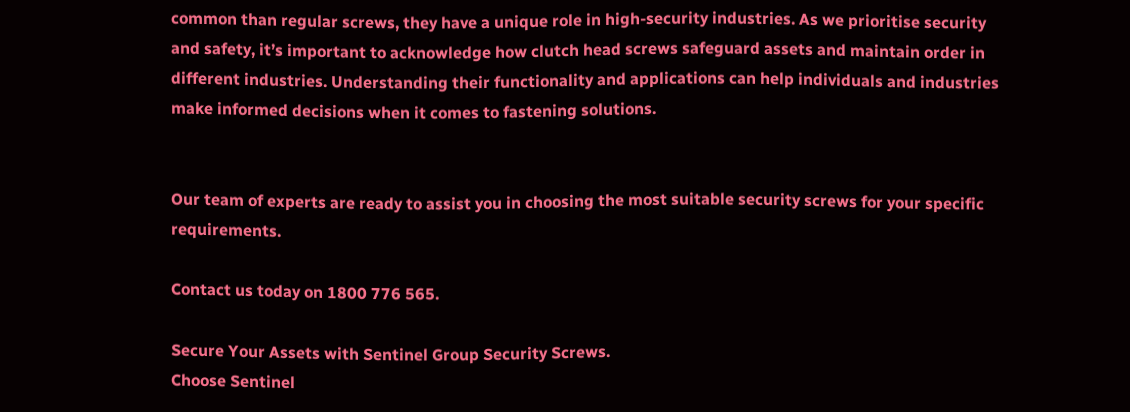common than regular screws, they have a unique role in high-security industries. As we prioritise security and safety, it’s important to acknowledge how clutch head screws safeguard assets and maintain order in different industries. Understanding their functionality and applications can help individuals and industries make informed decisions when it comes to fastening solutions.


Our team of experts are ready to assist you in choosing the most suitable security screws for your specific requirements.

Contact us today on 1800 776 565.

Secure Your Assets with Sentinel Group Security Screws.
Choose Sentinel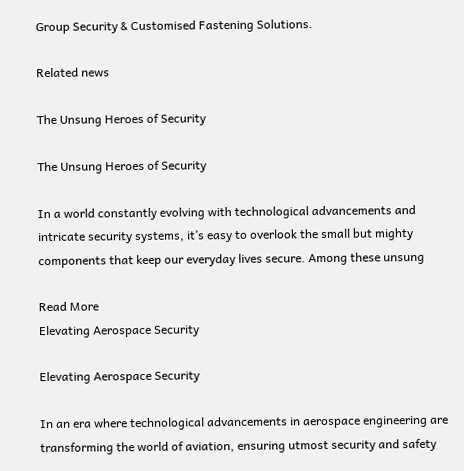Group Security & Customised Fastening Solutions.

Related news

The Unsung Heroes of Security

The Unsung Heroes of Security

In a world constantly evolving with technological advancements and intricate security systems, it’s easy to overlook the small but mighty components that keep our everyday lives secure. Among these unsung

Read More
Elevating Aerospace Security

Elevating Aerospace Security

In an era where technological advancements in aerospace engineering are transforming the world of aviation, ensuring utmost security and safety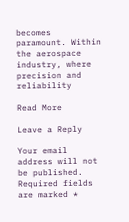becomes paramount. Within the aerospace industry, where precision and reliability

Read More

Leave a Reply

Your email address will not be published. Required fields are marked *